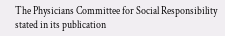The Physicians Committee for Social Responsibility stated in its publication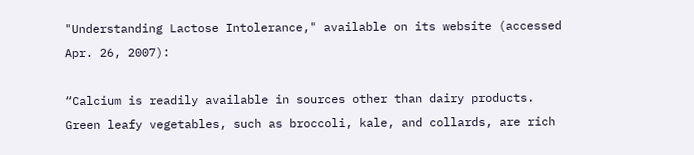"Understanding Lactose Intolerance," available on its website (accessed Apr. 26, 2007):

“Calcium is readily available in sources other than dairy products. Green leafy vegetables, such as broccoli, kale, and collards, are rich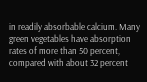in readily absorbable calcium. Many green vegetables have absorption rates of more than 50 percent, compared with about 32 percent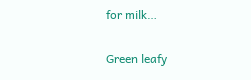for milk…

Green leafy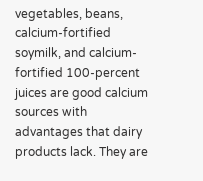vegetables, beans, calcium-fortified soymilk, and calcium-fortified 100-percent juices are good calcium sources with advantages that dairy products lack. They are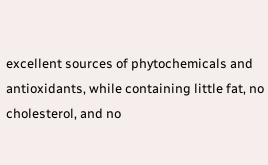excellent sources of phytochemicals and antioxidants, while containing little fat, no cholesterol, and no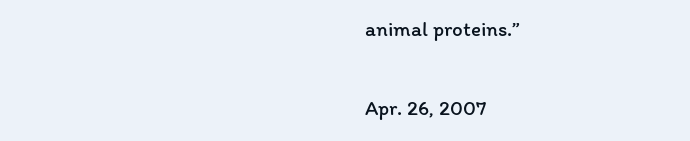animal proteins.”

Apr. 26, 2007